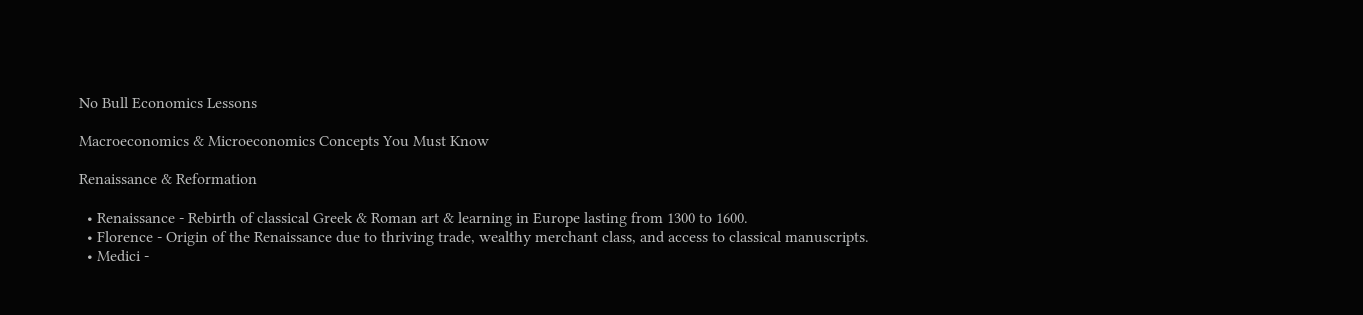No Bull Economics Lessons

Macroeconomics & Microeconomics Concepts You Must Know

Renaissance & Reformation

  • Renaissance - Rebirth of classical Greek & Roman art & learning in Europe lasting from 1300 to 1600.
  • Florence - Origin of the Renaissance due to thriving trade, wealthy merchant class, and access to classical manuscripts.
  • Medici -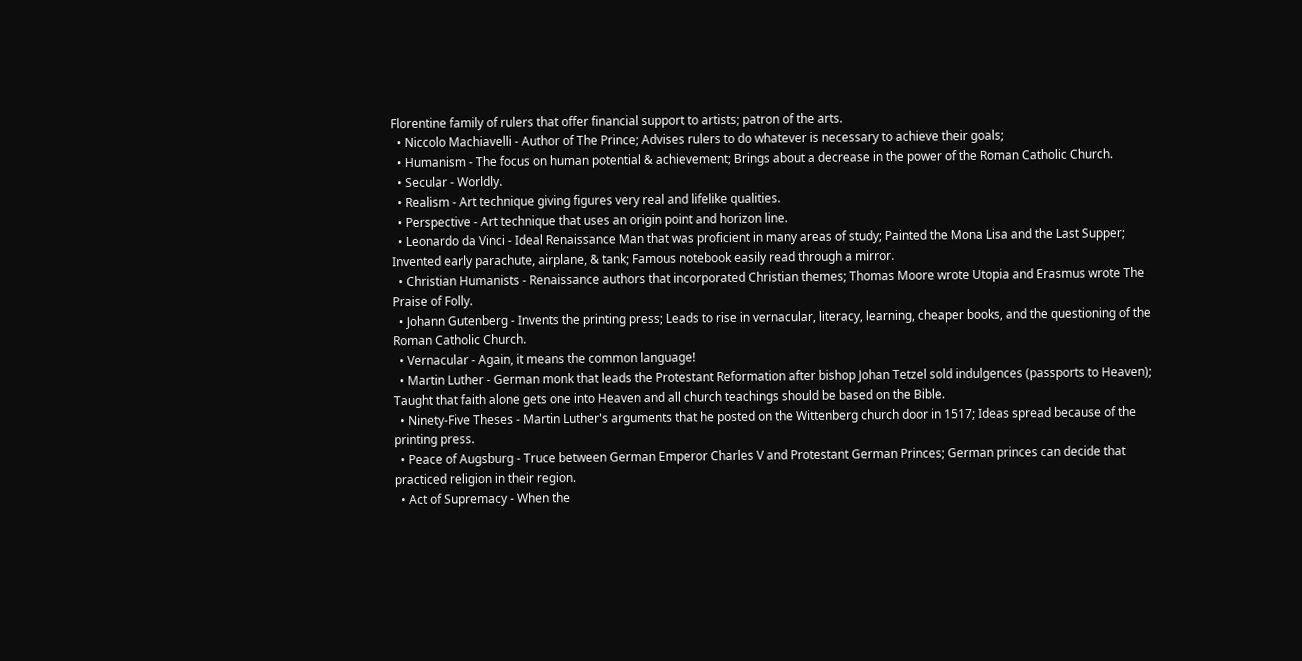Florentine family of rulers that offer financial support to artists; patron of the arts.
  • Niccolo Machiavelli - Author of The Prince; Advises rulers to do whatever is necessary to achieve their goals;
  • Humanism - The focus on human potential & achievement; Brings about a decrease in the power of the Roman Catholic Church.
  • Secular - Worldly.
  • Realism - Art technique giving figures very real and lifelike qualities.
  • Perspective - Art technique that uses an origin point and horizon line.
  • Leonardo da Vinci - Ideal Renaissance Man that was proficient in many areas of study; Painted the Mona Lisa and the Last Supper; Invented early parachute, airplane, & tank; Famous notebook easily read through a mirror.
  • Christian Humanists - Renaissance authors that incorporated Christian themes; Thomas Moore wrote Utopia and Erasmus wrote The Praise of Folly.
  • Johann Gutenberg - Invents the printing press; Leads to rise in vernacular, literacy, learning, cheaper books, and the questioning of the Roman Catholic Church.
  • Vernacular - Again, it means the common language!
  • Martin Luther - German monk that leads the Protestant Reformation after bishop Johan Tetzel sold indulgences (passports to Heaven); Taught that faith alone gets one into Heaven and all church teachings should be based on the Bible.
  • Ninety-Five Theses - Martin Luther's arguments that he posted on the Wittenberg church door in 1517; Ideas spread because of the printing press.
  • Peace of Augsburg - Truce between German Emperor Charles V and Protestant German Princes; German princes can decide that practiced religion in their region.
  • Act of Supremacy - When the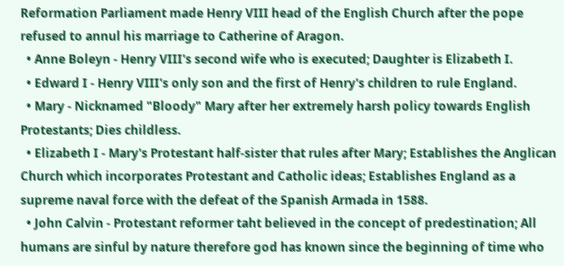Reformation Parliament made Henry VIII head of the English Church after the pope refused to annul his marriage to Catherine of Aragon.
  • Anne Boleyn - Henry VIII's second wife who is executed; Daughter is Elizabeth I.
  • Edward I - Henry VIII's only son and the first of Henry's children to rule England.
  • Mary - Nicknamed "Bloody" Mary after her extremely harsh policy towards English Protestants; Dies childless.
  • Elizabeth I - Mary's Protestant half-sister that rules after Mary; Establishes the Anglican Church which incorporates Protestant and Catholic ideas; Establishes England as a supreme naval force with the defeat of the Spanish Armada in 1588.
  • John Calvin - Protestant reformer taht believed in the concept of predestination; All humans are sinful by nature therefore god has known since the beginning of time who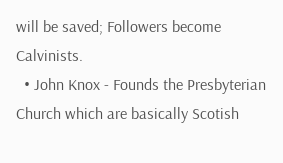will be saved; Followers become Calvinists.
  • John Knox - Founds the Presbyterian Church which are basically Scotish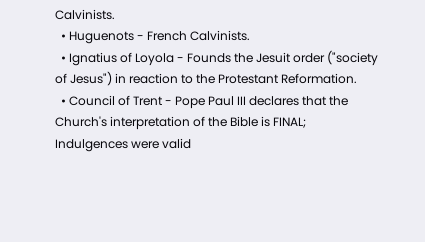Calvinists.
  • Huguenots - French Calvinists.
  • Ignatius of Loyola - Founds the Jesuit order ("society of Jesus") in reaction to the Protestant Reformation.
  • Council of Trent - Pope Paul III declares that the Church's interpretation of the Bible is FINAL; Indulgences were valid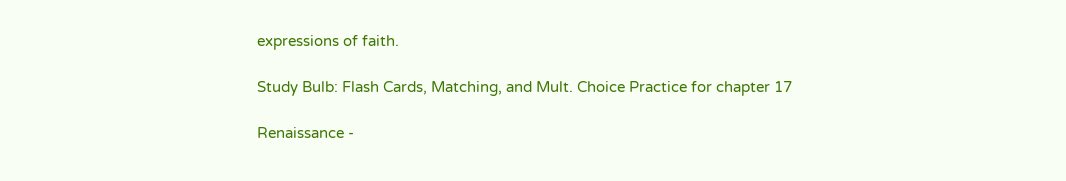expressions of faith.

Study Bulb: Flash Cards, Matching, and Mult. Choice Practice for chapter 17

Renaissance -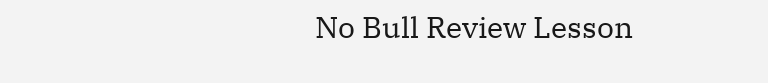No Bull Review Lesson